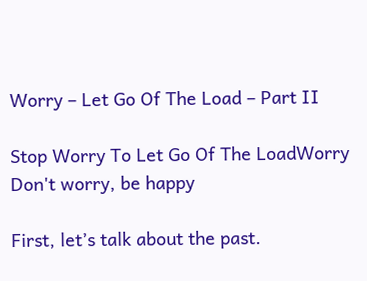Worry – Let Go Of The Load – Part II

Stop Worry To Let Go Of The LoadWorry Don't worry, be happy

First, let’s talk about the past.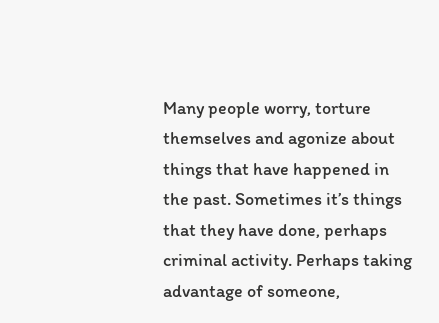Many people worry, torture themselves and agonize about things that have happened in the past. Sometimes it’s things that they have done, perhaps criminal activity. Perhaps taking advantage of someone,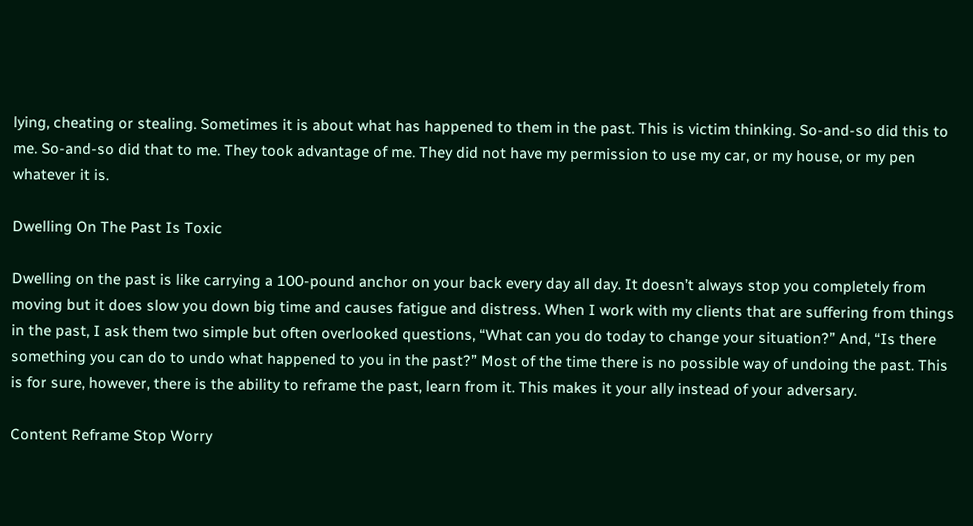lying, cheating or stealing. Sometimes it is about what has happened to them in the past. This is victim thinking. So-and-so did this to me. So-and-so did that to me. They took advantage of me. They did not have my permission to use my car, or my house, or my pen whatever it is.

Dwelling On The Past Is Toxic

Dwelling on the past is like carrying a 100-pound anchor on your back every day all day. It doesn’t always stop you completely from moving but it does slow you down big time and causes fatigue and distress. When I work with my clients that are suffering from things in the past, I ask them two simple but often overlooked questions, “What can you do today to change your situation?” And, “Is there something you can do to undo what happened to you in the past?” Most of the time there is no possible way of undoing the past. This is for sure, however, there is the ability to reframe the past, learn from it. This makes it your ally instead of your adversary.

Content Reframe Stop Worry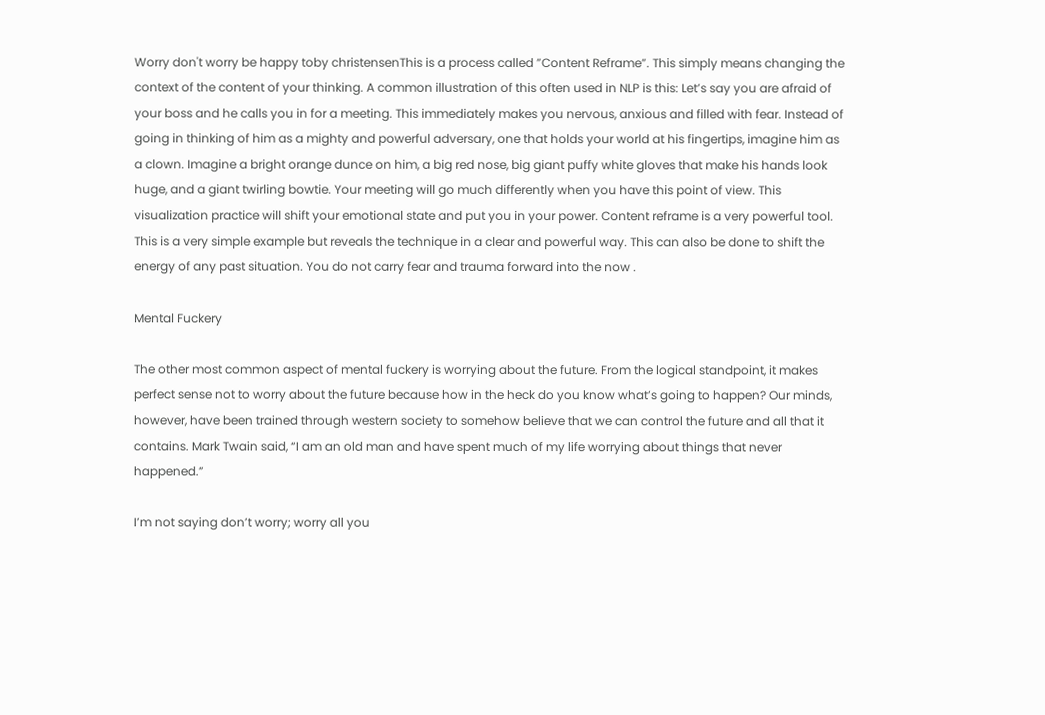Worry don't worry be happy toby christensenThis is a process called ”Content Reframe”. This simply means changing the context of the content of your thinking. A common illustration of this often used in NLP is this: Let’s say you are afraid of your boss and he calls you in for a meeting. This immediately makes you nervous, anxious and filled with fear. Instead of going in thinking of him as a mighty and powerful adversary, one that holds your world at his fingertips, imagine him as a clown. Imagine a bright orange dunce on him, a big red nose, big giant puffy white gloves that make his hands look huge, and a giant twirling bowtie. Your meeting will go much differently when you have this point of view. This visualization practice will shift your emotional state and put you in your power. Content reframe is a very powerful tool. This is a very simple example but reveals the technique in a clear and powerful way. This can also be done to shift the energy of any past situation. You do not carry fear and trauma forward into the now .

Mental Fuckery

The other most common aspect of mental fuckery is worrying about the future. From the logical standpoint, it makes perfect sense not to worry about the future because how in the heck do you know what’s going to happen? Our minds, however, have been trained through western society to somehow believe that we can control the future and all that it contains. Mark Twain said, “I am an old man and have spent much of my life worrying about things that never happened.”

I’m not saying don’t worry; worry all you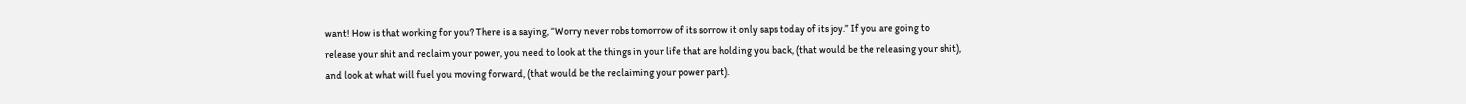want! How is that working for you? There is a saying, “Worry never robs tomorrow of its sorrow it only saps today of its joy.” If you are going to release your shit and reclaim your power, you need to look at the things in your life that are holding you back, (that would be the releasing your shit), and look at what will fuel you moving forward, (that would be the reclaiming your power part).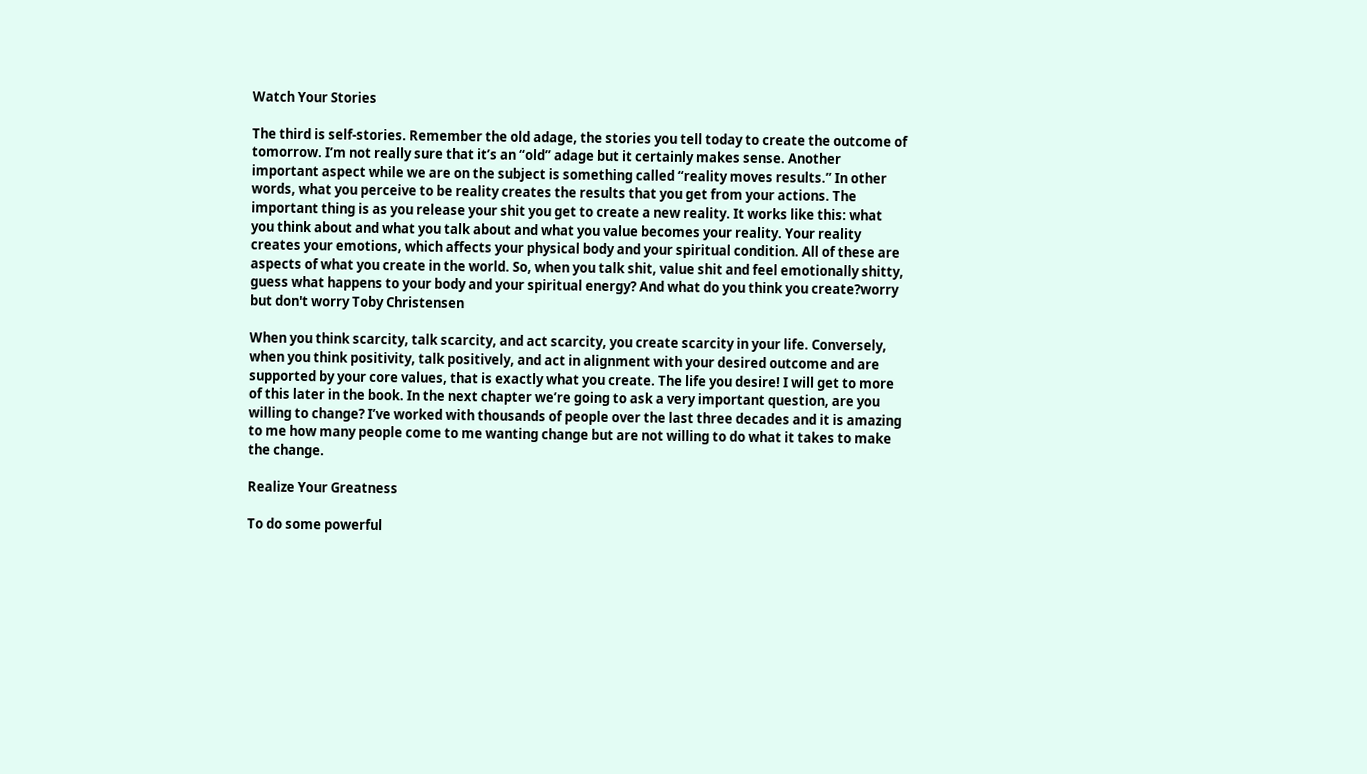Watch Your Stories

The third is self-stories. Remember the old adage, the stories you tell today to create the outcome of tomorrow. I’m not really sure that it’s an “old” adage but it certainly makes sense. Another important aspect while we are on the subject is something called “reality moves results.” In other words, what you perceive to be reality creates the results that you get from your actions. The important thing is as you release your shit you get to create a new reality. It works like this: what you think about and what you talk about and what you value becomes your reality. Your reality creates your emotions, which affects your physical body and your spiritual condition. All of these are aspects of what you create in the world. So, when you talk shit, value shit and feel emotionally shitty, guess what happens to your body and your spiritual energy? And what do you think you create?worry but don't worry Toby Christensen

When you think scarcity, talk scarcity, and act scarcity, you create scarcity in your life. Conversely, when you think positivity, talk positively, and act in alignment with your desired outcome and are supported by your core values, that is exactly what you create. The life you desire! I will get to more of this later in the book. In the next chapter we’re going to ask a very important question, are you willing to change? I’ve worked with thousands of people over the last three decades and it is amazing to me how many people come to me wanting change but are not willing to do what it takes to make the change.

Realize Your Greatness

To do some powerful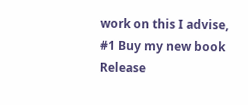work on this I advise, #1 Buy my new book Release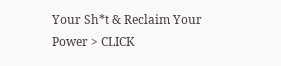Your Sh*t & Reclaim Your Power > CLICK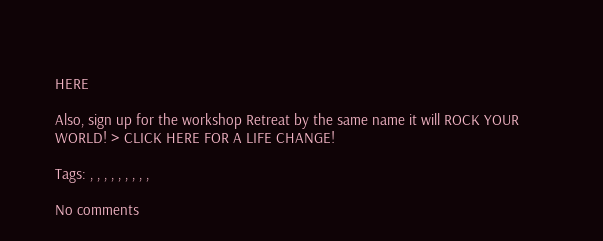HERE

Also, sign up for the workshop Retreat by the same name it will ROCK YOUR WORLD! > CLICK HERE FOR A LIFE CHANGE!

Tags: , , , , , , , , ,

No comments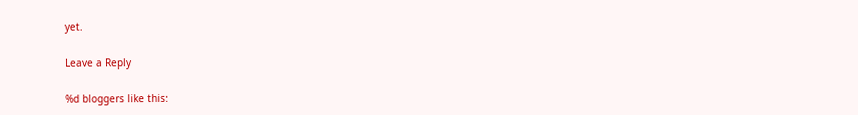yet.

Leave a Reply

%d bloggers like this: